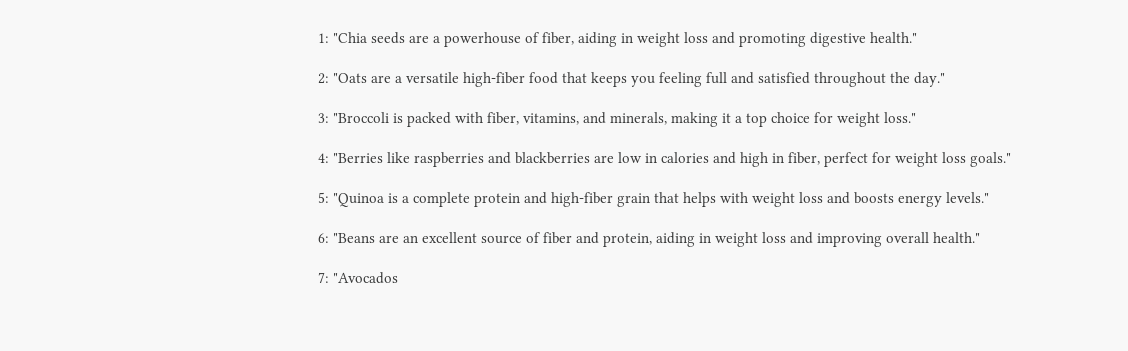1: "Chia seeds are a powerhouse of fiber, aiding in weight loss and promoting digestive health."

2: "Oats are a versatile high-fiber food that keeps you feeling full and satisfied throughout the day."

3: "Broccoli is packed with fiber, vitamins, and minerals, making it a top choice for weight loss."

4: "Berries like raspberries and blackberries are low in calories and high in fiber, perfect for weight loss goals."

5: "Quinoa is a complete protein and high-fiber grain that helps with weight loss and boosts energy levels."

6: "Beans are an excellent source of fiber and protein, aiding in weight loss and improving overall health."

7: "Avocados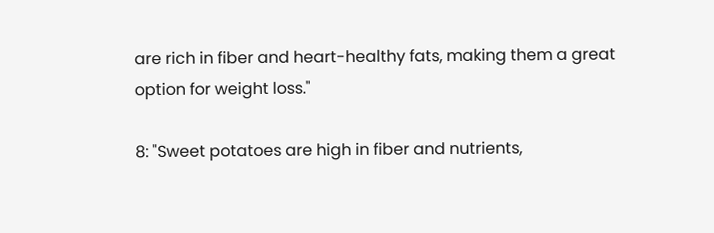are rich in fiber and heart-healthy fats, making them a great option for weight loss."

8: "Sweet potatoes are high in fiber and nutrients,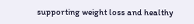supporting weight loss and healthy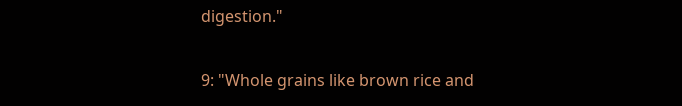digestion."

9: "Whole grains like brown rice and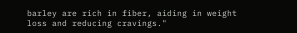barley are rich in fiber, aiding in weight loss and reducing cravings."